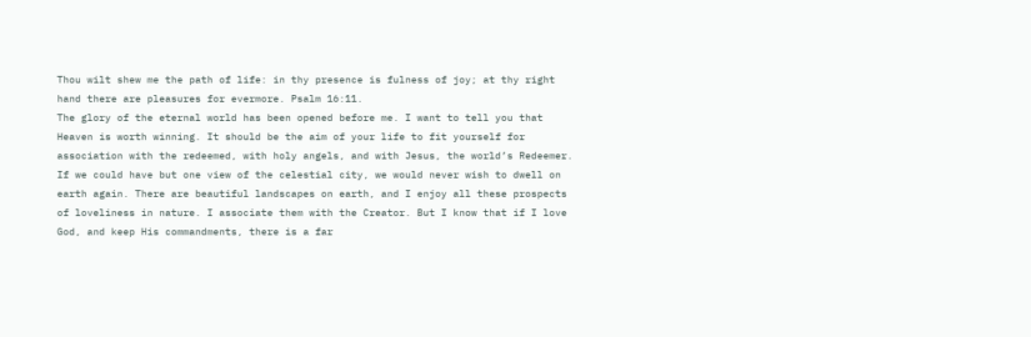Thou wilt shew me the path of life: in thy presence is fulness of joy; at thy right hand there are pleasures for evermore. Psalm 16:11.
The glory of the eternal world has been opened before me. I want to tell you that Heaven is worth winning. It should be the aim of your life to fit yourself for association with the redeemed, with holy angels, and with Jesus, the world’s Redeemer. If we could have but one view of the celestial city, we would never wish to dwell on earth again. There are beautiful landscapes on earth, and I enjoy all these prospects of loveliness in nature. I associate them with the Creator. But I know that if I love God, and keep His commandments, there is a far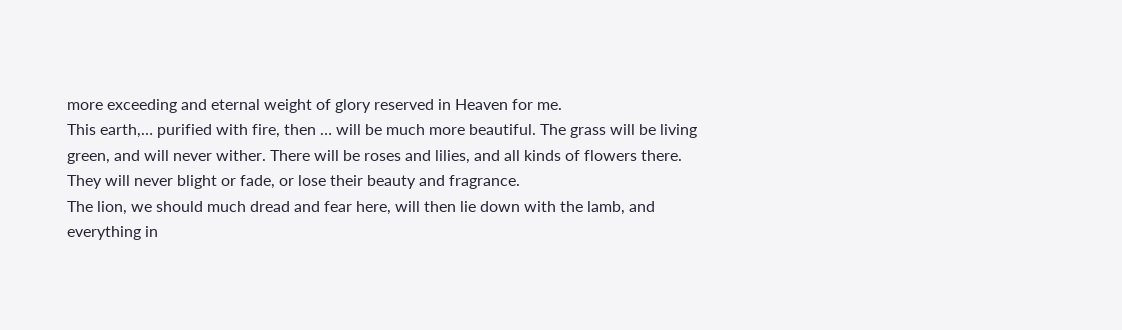more exceeding and eternal weight of glory reserved in Heaven for me.
This earth,… purified with fire, then … will be much more beautiful. The grass will be living green, and will never wither. There will be roses and lilies, and all kinds of flowers there. They will never blight or fade, or lose their beauty and fragrance.
The lion, we should much dread and fear here, will then lie down with the lamb, and everything in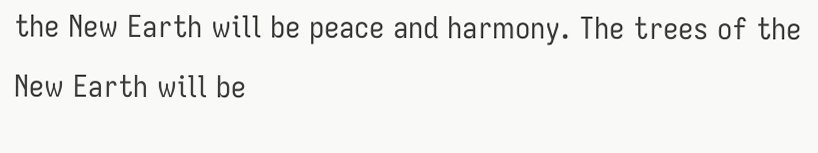the New Earth will be peace and harmony. The trees of the New Earth will be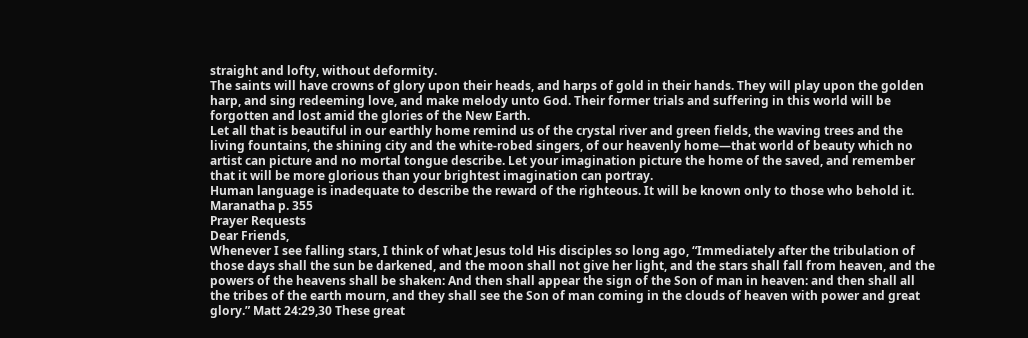straight and lofty, without deformity.
The saints will have crowns of glory upon their heads, and harps of gold in their hands. They will play upon the golden harp, and sing redeeming love, and make melody unto God. Their former trials and suffering in this world will be forgotten and lost amid the glories of the New Earth.
Let all that is beautiful in our earthly home remind us of the crystal river and green fields, the waving trees and the living fountains, the shining city and the white-robed singers, of our heavenly home—that world of beauty which no artist can picture and no mortal tongue describe. Let your imagination picture the home of the saved, and remember that it will be more glorious than your brightest imagination can portray.
Human language is inadequate to describe the reward of the righteous. It will be known only to those who behold it.
Maranatha p. 355
Prayer Requests
Dear Friends,
Whenever I see falling stars, I think of what Jesus told His disciples so long ago, “Immediately after the tribulation of those days shall the sun be darkened, and the moon shall not give her light, and the stars shall fall from heaven, and the powers of the heavens shall be shaken: And then shall appear the sign of the Son of man in heaven: and then shall all the tribes of the earth mourn, and they shall see the Son of man coming in the clouds of heaven with power and great glory.” Matt 24:29,30 These great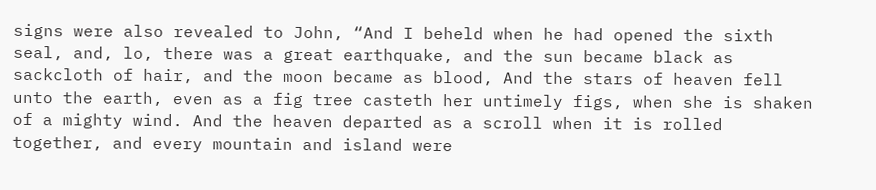signs were also revealed to John, “And I beheld when he had opened the sixth seal, and, lo, there was a great earthquake, and the sun became black as sackcloth of hair, and the moon became as blood, And the stars of heaven fell unto the earth, even as a fig tree casteth her untimely figs, when she is shaken of a mighty wind. And the heaven departed as a scroll when it is rolled together, and every mountain and island were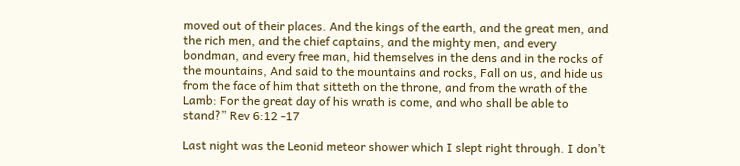moved out of their places. And the kings of the earth, and the great men, and the rich men, and the chief captains, and the mighty men, and every bondman, and every free man, hid themselves in the dens and in the rocks of the mountains, And said to the mountains and rocks, Fall on us, and hide us from the face of him that sitteth on the throne, and from the wrath of the Lamb: For the great day of his wrath is come, and who shall be able to stand?” Rev 6:12 -17

Last night was the Leonid meteor shower which I slept right through. I don’t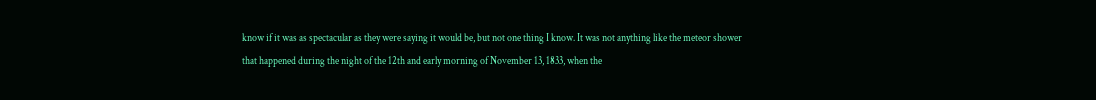know if it was as spectacular as they were saying it would be, but not one thing I know. It was not anything like the meteor shower that happened during the night of the 12th and early morning of November 13, 1833, when the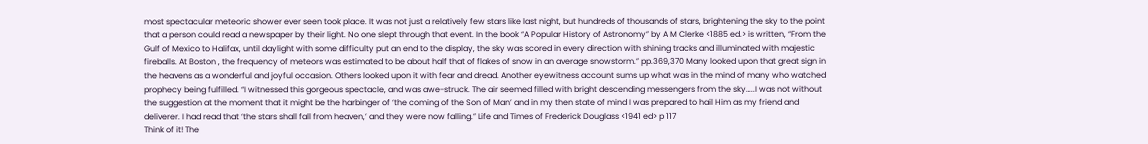most spectacular meteoric shower ever seen took place. It was not just a relatively few stars like last night, but hundreds of thousands of stars, brightening the sky to the point that a person could read a newspaper by their light. No one slept through that event. In the book “A Popular History of Astronomy” by A M Clerke <1885 ed.> is written, “From the Gulf of Mexico to Halifax, until daylight with some difficulty put an end to the display, the sky was scored in every direction with shining tracks and illuminated with majestic fireballs. At Boston , the frequency of meteors was estimated to be about half that of flakes of snow in an average snowstorm.” pp.369,370 Many looked upon that great sign in the heavens as a wonderful and joyful occasion. Others looked upon it with fear and dread. Another eyewitness account sums up what was in the mind of many who watched prophecy being fulfilled. “I witnessed this gorgeous spectacle, and was awe-struck. The air seemed filled with bright descending messengers from the sky…..I was not without the suggestion at the moment that it might be the harbinger of ‘the coming of the Son of Man’ and in my then state of mind I was prepared to hail Him as my friend and deliverer. I had read that ‘the stars shall fall from heaven,’ and they were now falling.” Life and Times of Frederick Douglass <1941 ed> p 117
Think of it! The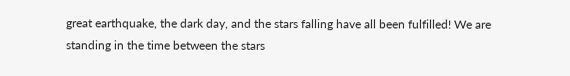great earthquake, the dark day, and the stars falling have all been fulfilled! We are standing in the time between the stars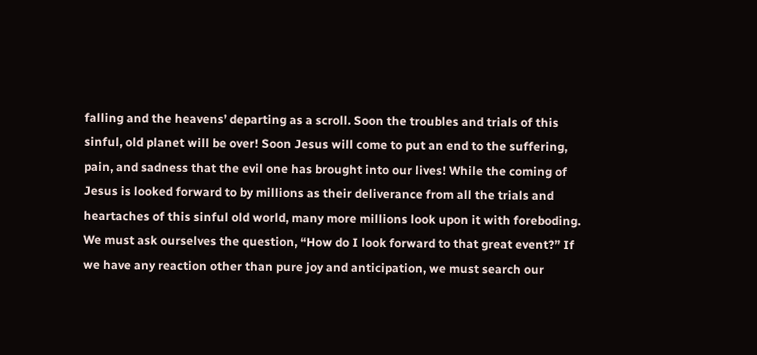falling and the heavens’ departing as a scroll. Soon the troubles and trials of this sinful, old planet will be over! Soon Jesus will come to put an end to the suffering, pain, and sadness that the evil one has brought into our lives! While the coming of Jesus is looked forward to by millions as their deliverance from all the trials and heartaches of this sinful old world, many more millions look upon it with foreboding. We must ask ourselves the question, “How do I look forward to that great event?” If we have any reaction other than pure joy and anticipation, we must search our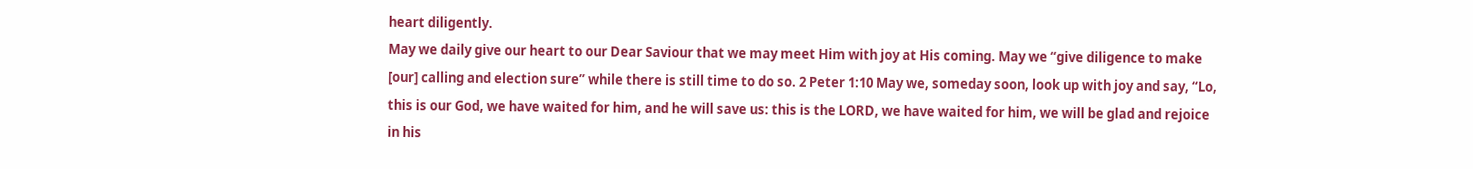heart diligently.
May we daily give our heart to our Dear Saviour that we may meet Him with joy at His coming. May we “give diligence to make [our] calling and election sure” while there is still time to do so. 2 Peter 1:10 May we, someday soon, look up with joy and say, “Lo, this is our God, we have waited for him, and he will save us: this is the LORD, we have waited for him, we will be glad and rejoice in his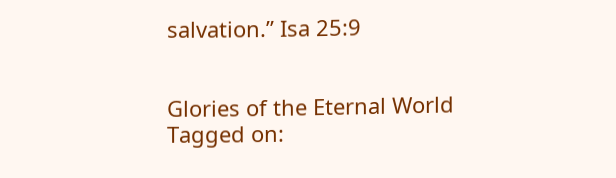salvation.” Isa 25:9


Glories of the Eternal World
Tagged on: